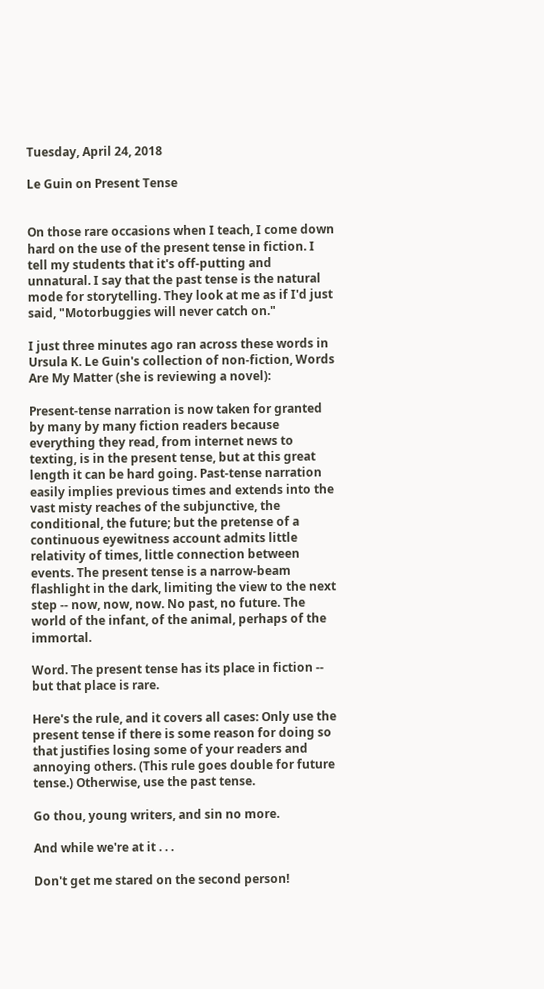Tuesday, April 24, 2018

Le Guin on Present Tense


On those rare occasions when I teach, I come down hard on the use of the present tense in fiction. I tell my students that it's off-putting and unnatural. I say that the past tense is the natural mode for storytelling. They look at me as if I'd just said, "Motorbuggies will never catch on."

I just three minutes ago ran across these words in Ursula K. Le Guin's collection of non-fiction, Words Are My Matter (she is reviewing a novel):

Present-tense narration is now taken for granted by many by many fiction readers because everything they read, from internet news to texting, is in the present tense, but at this great length it can be hard going. Past-tense narration easily implies previous times and extends into the vast misty reaches of the subjunctive, the conditional, the future; but the pretense of a continuous eyewitness account admits little relativity of times, little connection between events. The present tense is a narrow-beam flashlight in the dark, limiting the view to the next step -- now, now, now. No past, no future. The world of the infant, of the animal, perhaps of the immortal.

Word. The present tense has its place in fiction -- but that place is rare.

Here's the rule, and it covers all cases: Only use the present tense if there is some reason for doing so that justifies losing some of your readers and annoying others. (This rule goes double for future tense.) Otherwise, use the past tense.

Go thou, young writers, and sin no more.

And while we're at it . . .

Don't get me stared on the second person!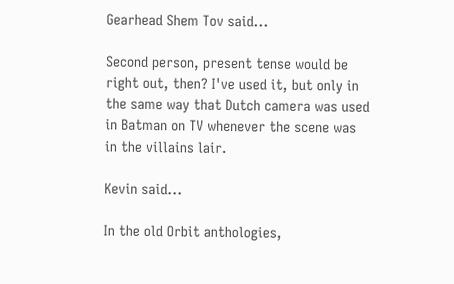Gearhead Shem Tov said...

Second person, present tense would be right out, then? I've used it, but only in the same way that Dutch camera was used in Batman on TV whenever the scene was in the villains lair.

Kevin said...

In the old Orbit anthologies,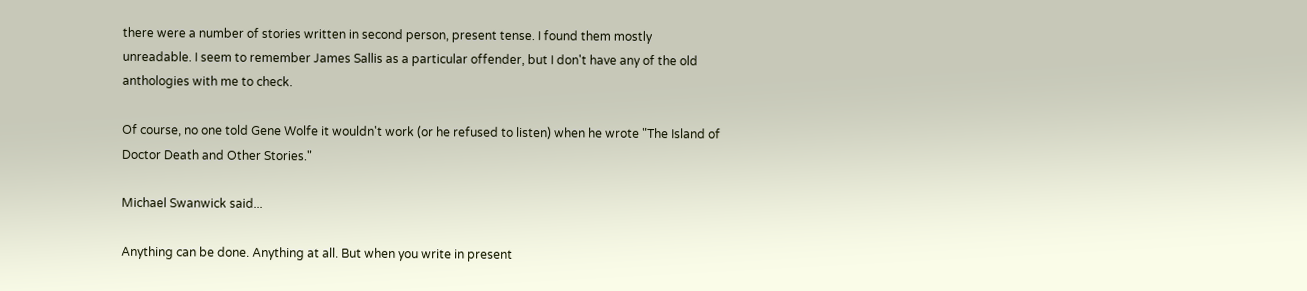there were a number of stories written in second person, present tense. I found them mostly unreadable. I seem to remember James Sallis as a particular offender, but I don't have any of the old anthologies with me to check.

Of course, no one told Gene Wolfe it wouldn't work (or he refused to listen) when he wrote "The Island of Doctor Death and Other Stories."

Michael Swanwick said...

Anything can be done. Anything at all. But when you write in present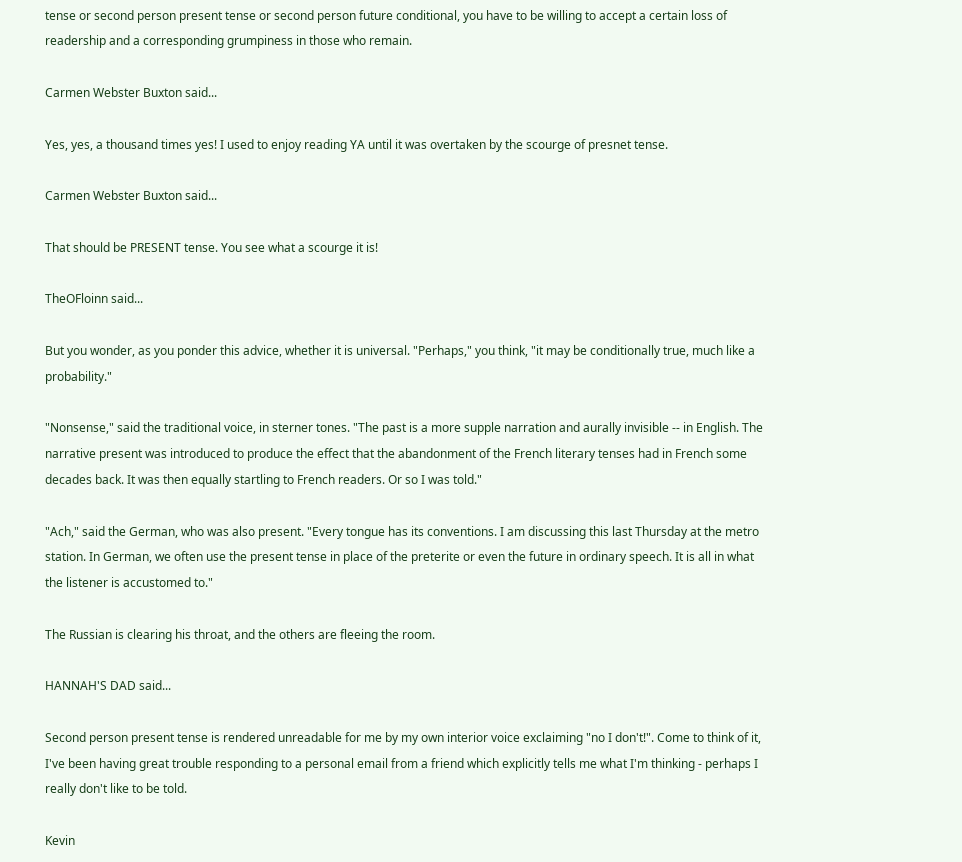tense or second person present tense or second person future conditional, you have to be willing to accept a certain loss of readership and a corresponding grumpiness in those who remain.

Carmen Webster Buxton said...

Yes, yes, a thousand times yes! I used to enjoy reading YA until it was overtaken by the scourge of presnet tense.

Carmen Webster Buxton said...

That should be PRESENT tense. You see what a scourge it is!

TheOFloinn said...

But you wonder, as you ponder this advice, whether it is universal. "Perhaps," you think, "it may be conditionally true, much like a probability."

"Nonsense," said the traditional voice, in sterner tones. "The past is a more supple narration and aurally invisible -- in English. The narrative present was introduced to produce the effect that the abandonment of the French literary tenses had in French some decades back. It was then equally startling to French readers. Or so I was told."

"Ach," said the German, who was also present. "Every tongue has its conventions. I am discussing this last Thursday at the metro station. In German, we often use the present tense in place of the preterite or even the future in ordinary speech. It is all in what the listener is accustomed to."

The Russian is clearing his throat, and the others are fleeing the room.

HANNAH'S DAD said...

Second person present tense is rendered unreadable for me by my own interior voice exclaiming "no I don't!". Come to think of it, I've been having great trouble responding to a personal email from a friend which explicitly tells me what I'm thinking - perhaps I really don't like to be told.

Kevin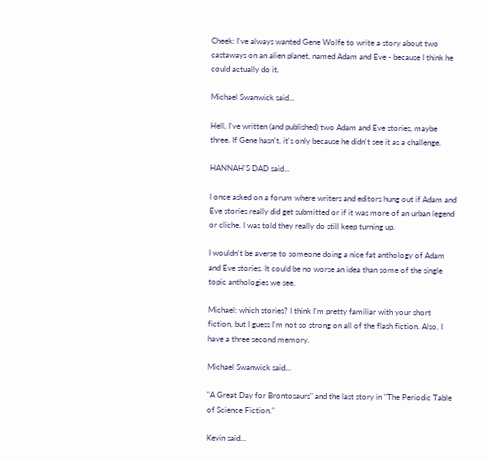Cheek: I've always wanted Gene Wolfe to write a story about two castaways on an alien planet, named Adam and Eve - because I think he could actually do it.

Michael Swanwick said...

Hell, I've written (and published) two Adam and Eve stories, maybe three. If Gene hasn't, it's only because he didn't see it as a challenge.

HANNAH'S DAD said...

I once asked on a forum where writers and editors hung out if Adam and Eve stories really did get submitted or if it was more of an urban legend or cliche. I was told they really do still keep turning up.

I wouldn't be averse to someone doing a nice fat anthology of Adam and Eve stories. It could be no worse an idea than some of the single topic anthologies we see.

Michael: which stories? I think I'm pretty familiar with your short fiction, but I guess I'm not so strong on all of the flash fiction. Also, I have a three second memory.

Michael Swanwick said...

"A Great Day for Brontosaurs" and the last story in "The Periodic Table of Science Fiction."

Kevin said...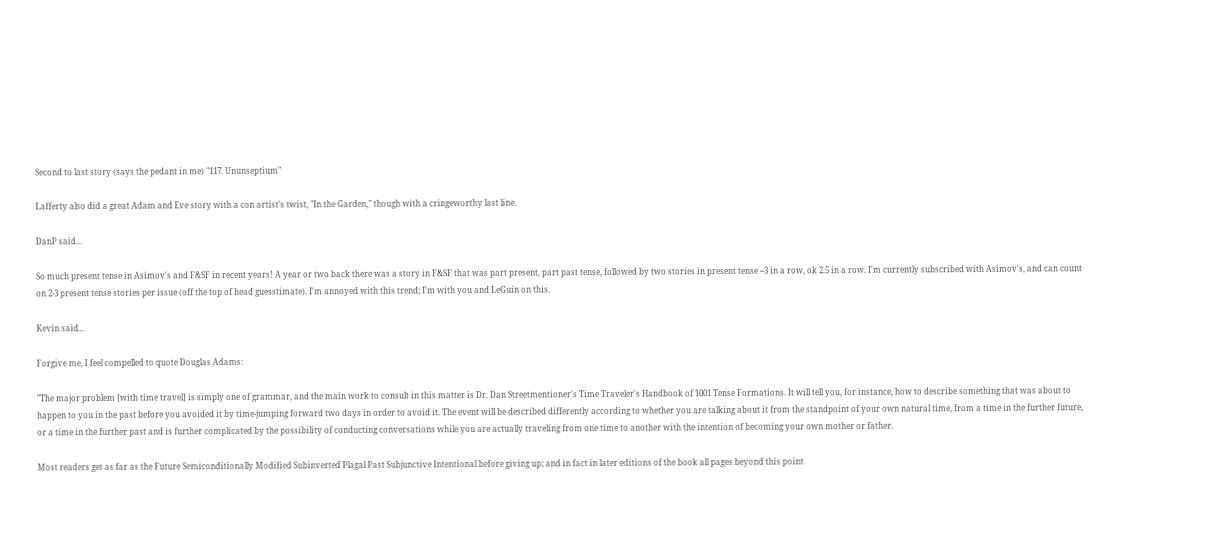Second to last story (says the pedant in me) "117. Ununseptium"

Lafferty also did a great Adam and Eve story with a con artist's twist, "In the Garden," though with a cringeworthy last line.

DanP said...

So much present tense in Asimov's and F&SF in recent years! A year or two back there was a story in F&SF that was part present, part past tense, followed by two stories in present tense --3 in a row, ok 2.5 in a row. I'm currently subscribed with Asimov's, and can count on 2-3 present tense stories per issue (off the top of head guesstimate). I'm annoyed with this trend; I'm with you and LeGuin on this.

Kevin said...

Forgive me, I feel compelled to quote Douglas Adams:

"The major problem [with time travel] is simply one of grammar, and the main work to consult in this matter is Dr. Dan Streetmentioner's Time Traveler's Handbook of 1001 Tense Formations. It will tell you, for instance, how to describe something that was about to happen to you in the past before you avoided it by time-jumping forward two days in order to avoid it. The event will be described differently according to whether you are talking about it from the standpoint of your own natural time, from a time in the further future, or a time in the further past and is further complicated by the possibility of conducting conversations while you are actually traveling from one time to another with the intention of becoming your own mother or father.

Most readers get as far as the Future Semiconditionally Modified Subinverted Plagal Past Subjunctive Intentional before giving up; and in fact in later editions of the book all pages beyond this point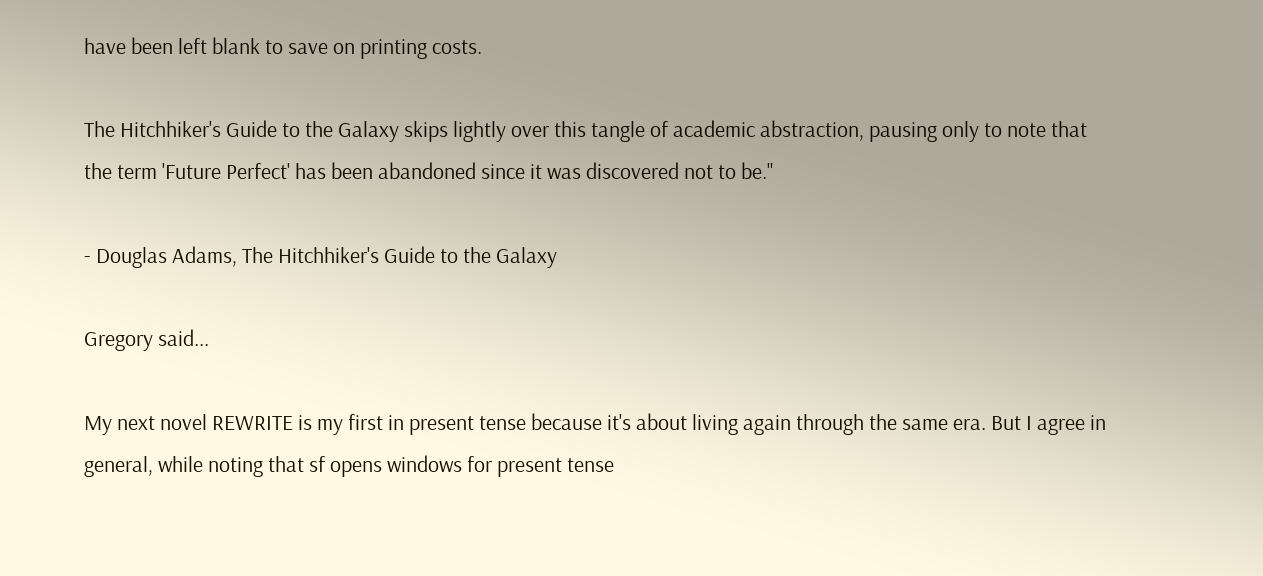have been left blank to save on printing costs.

The Hitchhiker's Guide to the Galaxy skips lightly over this tangle of academic abstraction, pausing only to note that the term 'Future Perfect' has been abandoned since it was discovered not to be."

- Douglas Adams, The Hitchhiker's Guide to the Galaxy

Gregory said...

My next novel REWRITE is my first in present tense because it's about living again through the same era. But I agree in general, while noting that sf opens windows for present tense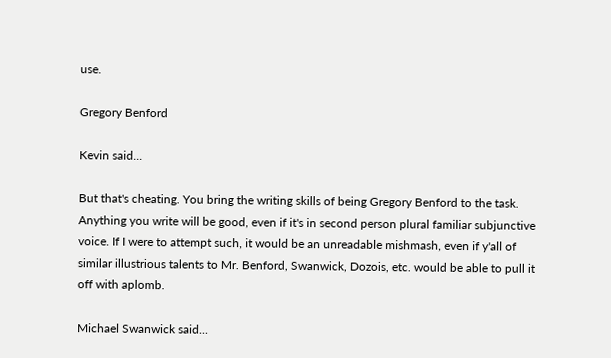use.

Gregory Benford

Kevin said...

But that's cheating. You bring the writing skills of being Gregory Benford to the task. Anything you write will be good, even if it's in second person plural familiar subjunctive voice. If I were to attempt such, it would be an unreadable mishmash, even if y'all of similar illustrious talents to Mr. Benford, Swanwick, Dozois, etc. would be able to pull it off with aplomb.

Michael Swanwick said...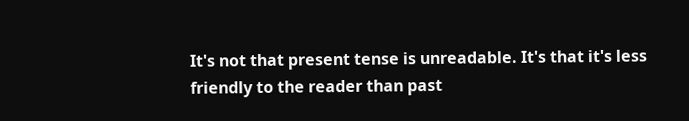It's not that present tense is unreadable. It's that it's less friendly to the reader than past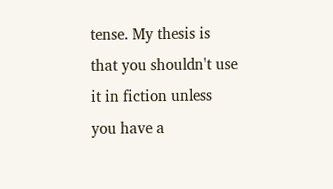tense. My thesis is that you shouldn't use it in fiction unless you have a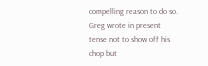compelling reason to do so. Greg wrote in present tense not to show off his chop but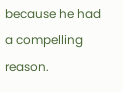because he had a compelling reason.